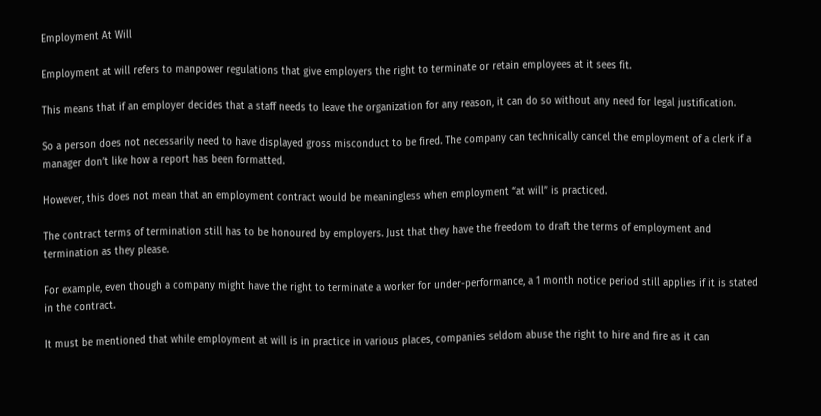Employment At Will

Employment at will refers to manpower regulations that give employers the right to terminate or retain employees at it sees fit.

This means that if an employer decides that a staff needs to leave the organization for any reason, it can do so without any need for legal justification.

So a person does not necessarily need to have displayed gross misconduct to be fired. The company can technically cancel the employment of a clerk if a manager don’t like how a report has been formatted.

However, this does not mean that an employment contract would be meaningless when employment “at will” is practiced.

The contract terms of termination still has to be honoured by employers. Just that they have the freedom to draft the terms of employment and termination as they please.

For example, even though a company might have the right to terminate a worker for under-performance, a 1 month notice period still applies if it is stated in the contract.

It must be mentioned that while employment at will is in practice in various places, companies seldom abuse the right to hire and fire as it can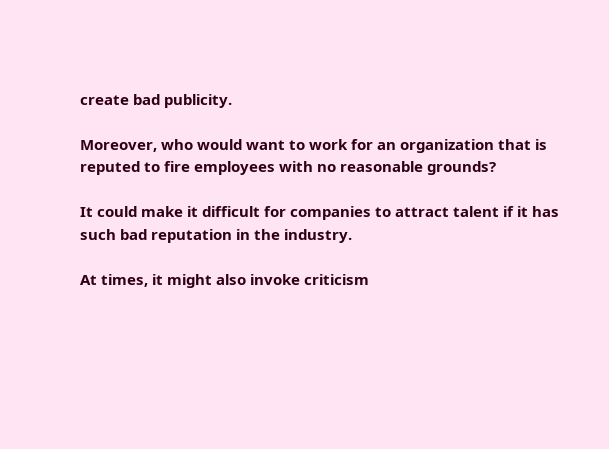create bad publicity.

Moreover, who would want to work for an organization that is reputed to fire employees with no reasonable grounds?

It could make it difficult for companies to attract talent if it has such bad reputation in the industry.

At times, it might also invoke criticism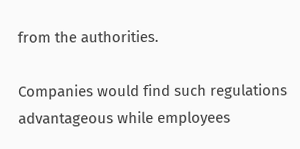from the authorities.

Companies would find such regulations advantageous while employees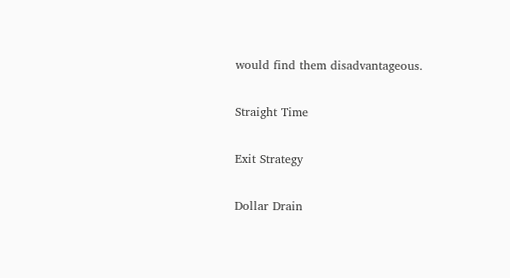would find them disadvantageous.

Straight Time

Exit Strategy

Dollar Drain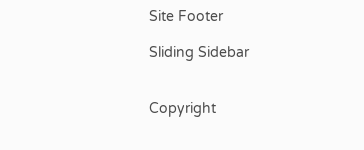Site Footer

Sliding Sidebar


Copyright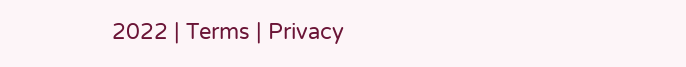2022 | Terms | Privacy